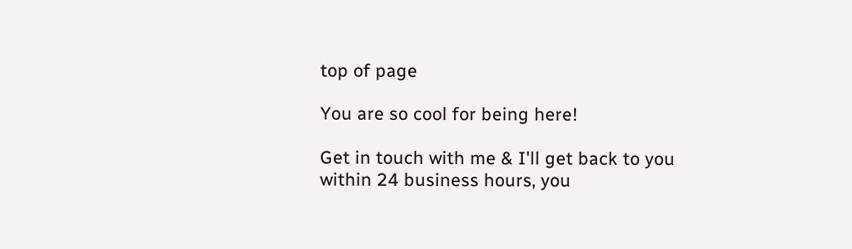top of page

You are so cool for being here!

Get in touch with me & I'll get back to you within 24 business hours, you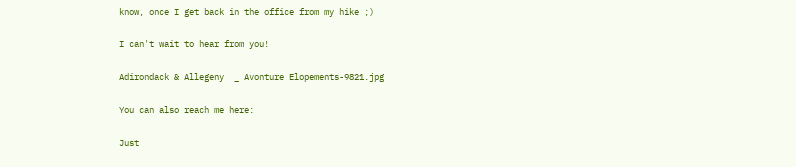know, once I get back in the office from my hike ;)

I can't wait to hear from you!

Adirondack & Allegeny  _ Avonture Elopements-9821.jpg

You can also reach me here:

Just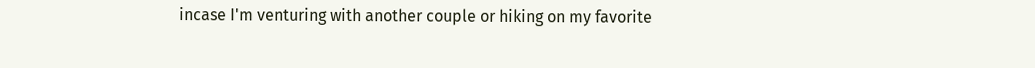incase I'm venturing with another couple or hiking on my favorite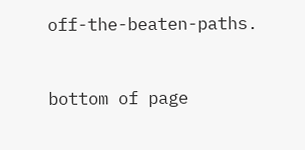off-the-beaten-paths.



bottom of page